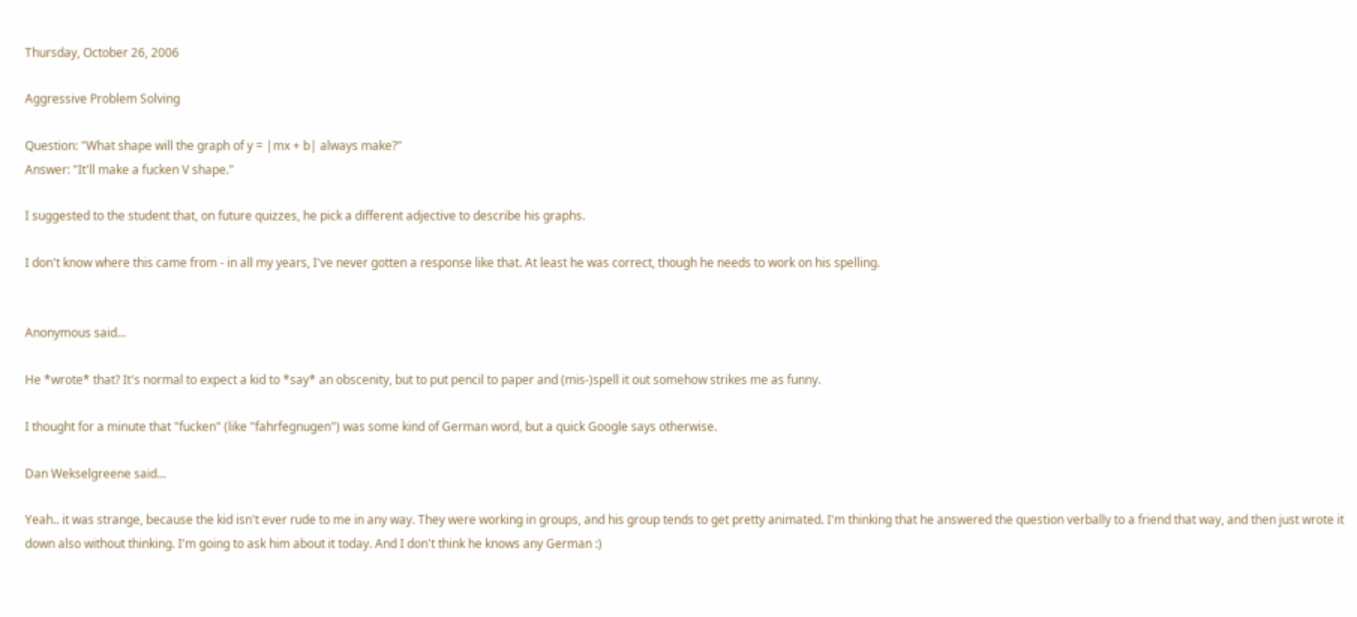Thursday, October 26, 2006

Aggressive Problem Solving

Question: "What shape will the graph of y = |mx + b| always make?"
Answer: "It'll make a fucken V shape."

I suggested to the student that, on future quizzes, he pick a different adjective to describe his graphs.

I don't know where this came from - in all my years, I've never gotten a response like that. At least he was correct, though he needs to work on his spelling.


Anonymous said...

He *wrote* that? It's normal to expect a kid to *say* an obscenity, but to put pencil to paper and (mis-)spell it out somehow strikes me as funny.

I thought for a minute that "fucken" (like "fahrfegnugen") was some kind of German word, but a quick Google says otherwise.

Dan Wekselgreene said...

Yeah.. it was strange, because the kid isn't ever rude to me in any way. They were working in groups, and his group tends to get pretty animated. I'm thinking that he answered the question verbally to a friend that way, and then just wrote it down also without thinking. I'm going to ask him about it today. And I don't think he knows any German :)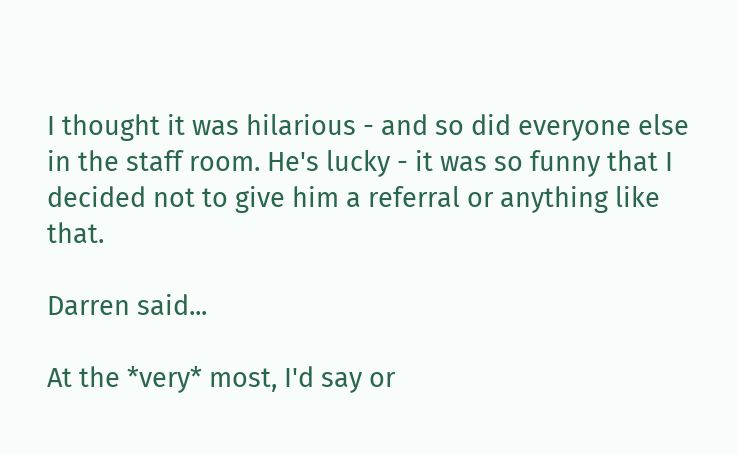I thought it was hilarious - and so did everyone else in the staff room. He's lucky - it was so funny that I decided not to give him a referral or anything like that.

Darren said...

At the *very* most, I'd say or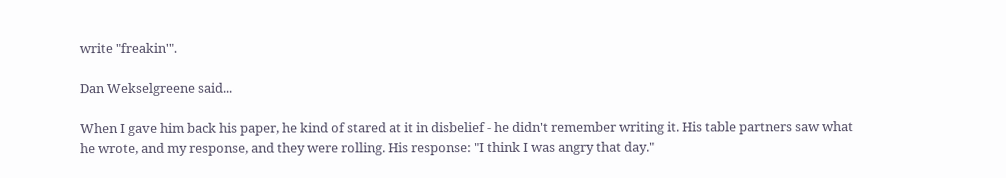write "freakin'".

Dan Wekselgreene said...

When I gave him back his paper, he kind of stared at it in disbelief - he didn't remember writing it. His table partners saw what he wrote, and my response, and they were rolling. His response: "I think I was angry that day."